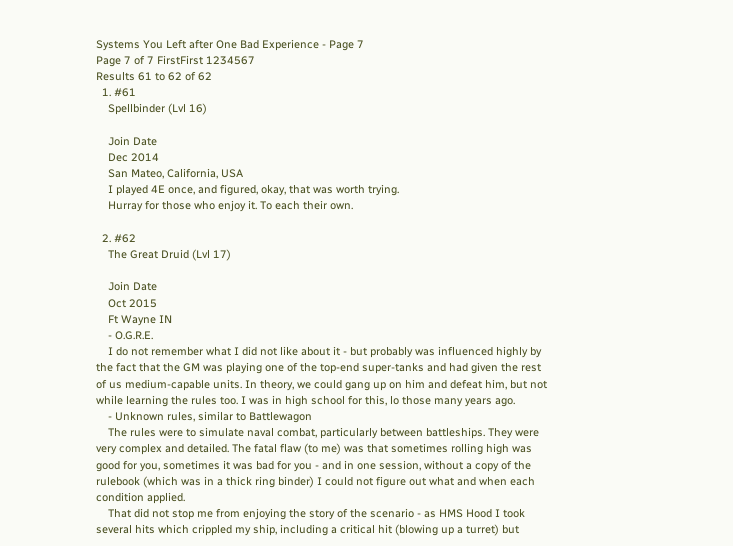Systems You Left after One Bad Experience - Page 7
Page 7 of 7 FirstFirst 1234567
Results 61 to 62 of 62
  1. #61
    Spellbinder (Lvl 16)

    Join Date
    Dec 2014
    San Mateo, California, USA
    I played 4E once, and figured, okay, that was worth trying.
    Hurray for those who enjoy it. To each their own.

  2. #62
    The Great Druid (Lvl 17)

    Join Date
    Oct 2015
    Ft Wayne IN
    - O.G.R.E.
    I do not remember what I did not like about it - but probably was influenced highly by the fact that the GM was playing one of the top-end super-tanks and had given the rest of us medium-capable units. In theory, we could gang up on him and defeat him, but not while learning the rules too. I was in high school for this, lo those many years ago.
    - Unknown rules, similar to Battlewagon
    The rules were to simulate naval combat, particularly between battleships. They were very complex and detailed. The fatal flaw (to me) was that sometimes rolling high was good for you, sometimes it was bad for you - and in one session, without a copy of the rulebook (which was in a thick ring binder) I could not figure out what and when each condition applied.
    That did not stop me from enjoying the story of the scenario - as HMS Hood I took several hits which crippled my ship, including a critical hit (blowing up a turret) but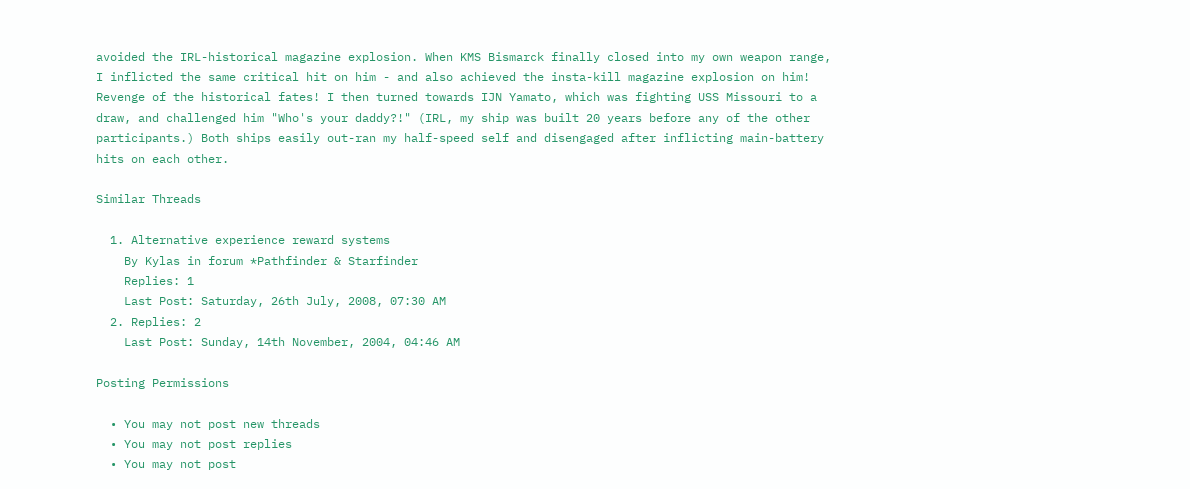avoided the IRL-historical magazine explosion. When KMS Bismarck finally closed into my own weapon range, I inflicted the same critical hit on him - and also achieved the insta-kill magazine explosion on him! Revenge of the historical fates! I then turned towards IJN Yamato, which was fighting USS Missouri to a draw, and challenged him "Who's your daddy?!" (IRL, my ship was built 20 years before any of the other participants.) Both ships easily out-ran my half-speed self and disengaged after inflicting main-battery hits on each other.

Similar Threads

  1. Alternative experience reward systems
    By Kylas in forum *Pathfinder & Starfinder
    Replies: 1
    Last Post: Saturday, 26th July, 2008, 07:30 AM
  2. Replies: 2
    Last Post: Sunday, 14th November, 2004, 04:46 AM

Posting Permissions

  • You may not post new threads
  • You may not post replies
  • You may not post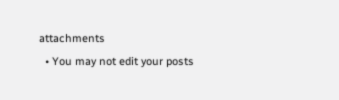attachments
  • You may not edit your posts